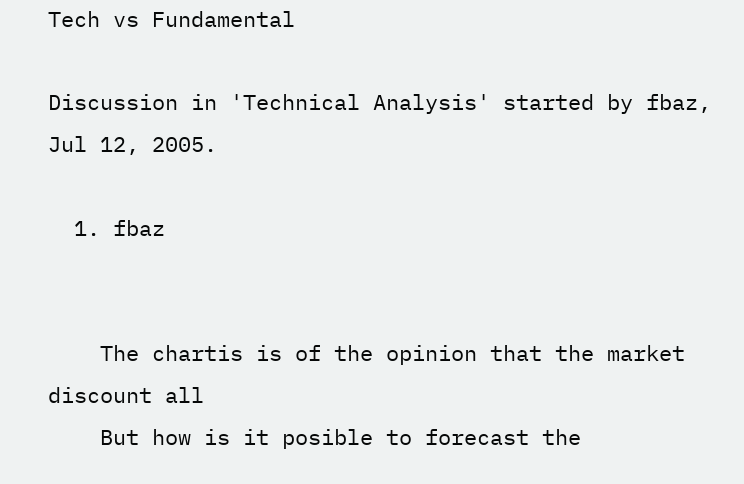Tech vs Fundamental

Discussion in 'Technical Analysis' started by fbaz, Jul 12, 2005.

  1. fbaz


    The chartis is of the opinion that the market discount all
    But how is it posible to forecast the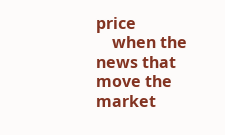price
    when the news that move the market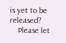is yet to be released?
    Please let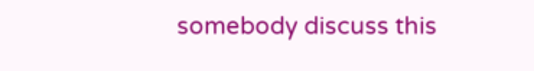somebody discuss this